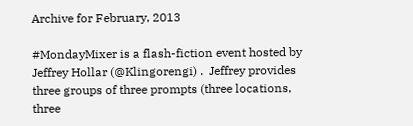Archive for February, 2013

#MondayMixer is a flash-fiction event hosted by Jeffrey Hollar (@Klingorengi) .  Jeffrey provides three groups of three prompts (three locations, three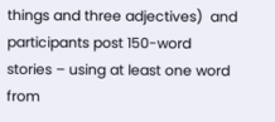things and three adjectives)  and participants post 150-word stories – using at least one word from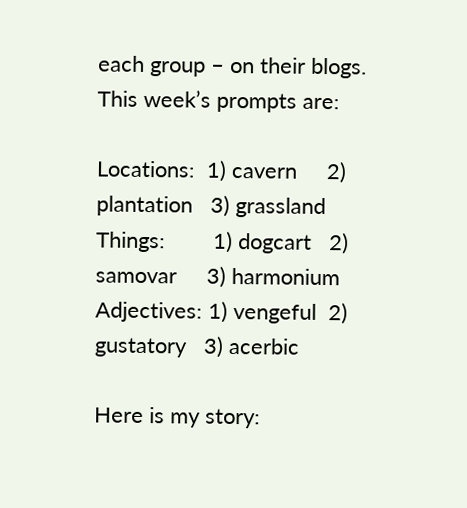each group – on their blogs.  This week’s prompts are:

Locations:  1) cavern     2) plantation   3) grassland
Things:        1) dogcart   2) samovar     3) harmonium
Adjectives: 1) vengeful  2) gustatory   3) acerbic

Here is my story: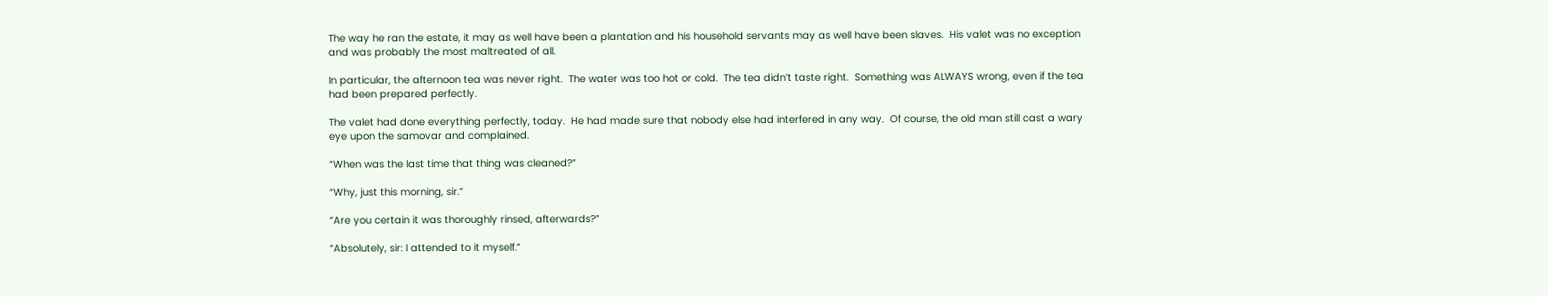The way he ran the estate, it may as well have been a plantation and his household servants may as well have been slaves.  His valet was no exception and was probably the most maltreated of all.

In particular, the afternoon tea was never right.  The water was too hot or cold.  The tea didn’t taste right.  Something was ALWAYS wrong, even if the tea had been prepared perfectly.

The valet had done everything perfectly, today.  He had made sure that nobody else had interfered in any way.  Of course, the old man still cast a wary eye upon the samovar and complained.

“When was the last time that thing was cleaned?”

“Why, just this morning, sir.”

“Are you certain it was thoroughly rinsed, afterwards?”

“Absolutely, sir: I attended to it myself.”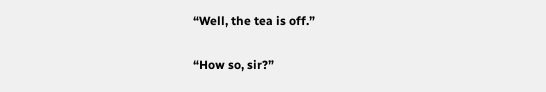“Well, the tea is off.”

“How so, sir?”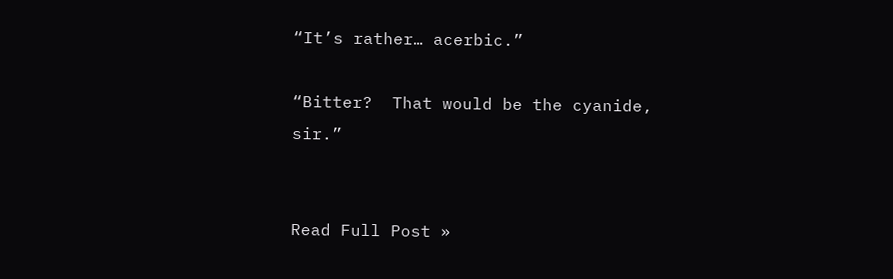“It’s rather… acerbic.”

“Bitter?  That would be the cyanide, sir.”


Read Full Post »